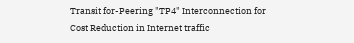Transit for-Peering "TP4" Interconnection for Cost Reduction in Internet traffic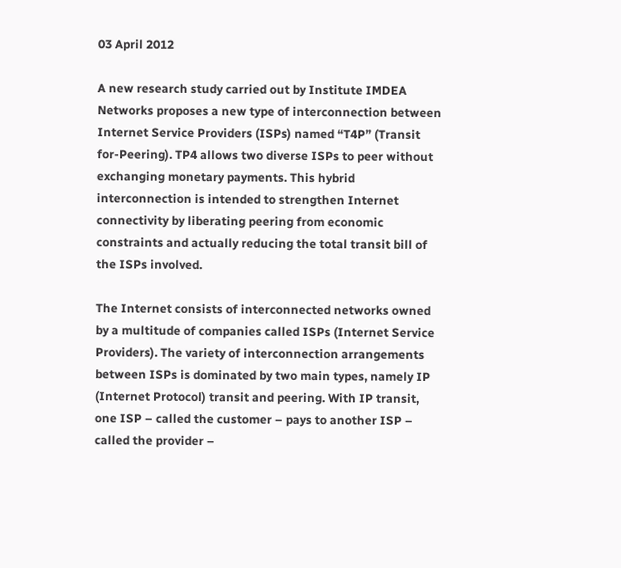03 April 2012

A new research study carried out by Institute IMDEA Networks proposes a new type of interconnection between Internet Service Providers (ISPs) named “T4P” (Transit for-Peering). TP4 allows two diverse ISPs to peer without exchanging monetary payments. This hybrid interconnection is intended to strengthen Internet connectivity by liberating peering from economic constraints and actually reducing the total transit bill of the ISPs involved.

The Internet consists of interconnected networks owned by a multitude of companies called ISPs (Internet Service Providers). The variety of interconnection arrangements between ISPs is dominated by two main types, namely IP (Internet Protocol) transit and peering. With IP transit, one ISP – called the customer – pays to another ISP – called the provider –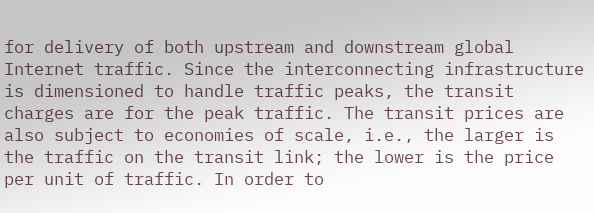for delivery of both upstream and downstream global Internet traffic. Since the interconnecting infrastructure is dimensioned to handle traffic peaks, the transit charges are for the peak traffic. The transit prices are also subject to economies of scale, i.e., the larger is the traffic on the transit link; the lower is the price per unit of traffic. In order to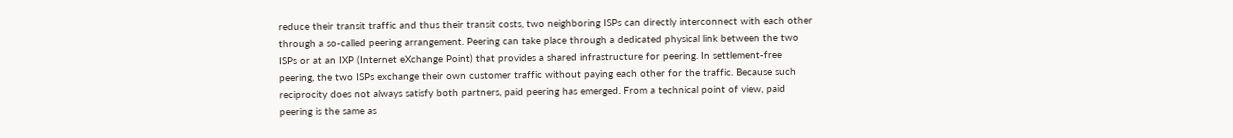reduce their transit traffic and thus their transit costs, two neighboring ISPs can directly interconnect with each other through a so-called peering arrangement. Peering can take place through a dedicated physical link between the two ISPs or at an IXP (Internet eXchange Point) that provides a shared infrastructure for peering. In settlement-free peering, the two ISPs exchange their own customer traffic without paying each other for the traffic. Because such reciprocity does not always satisfy both partners, paid peering has emerged. From a technical point of view, paid peering is the same as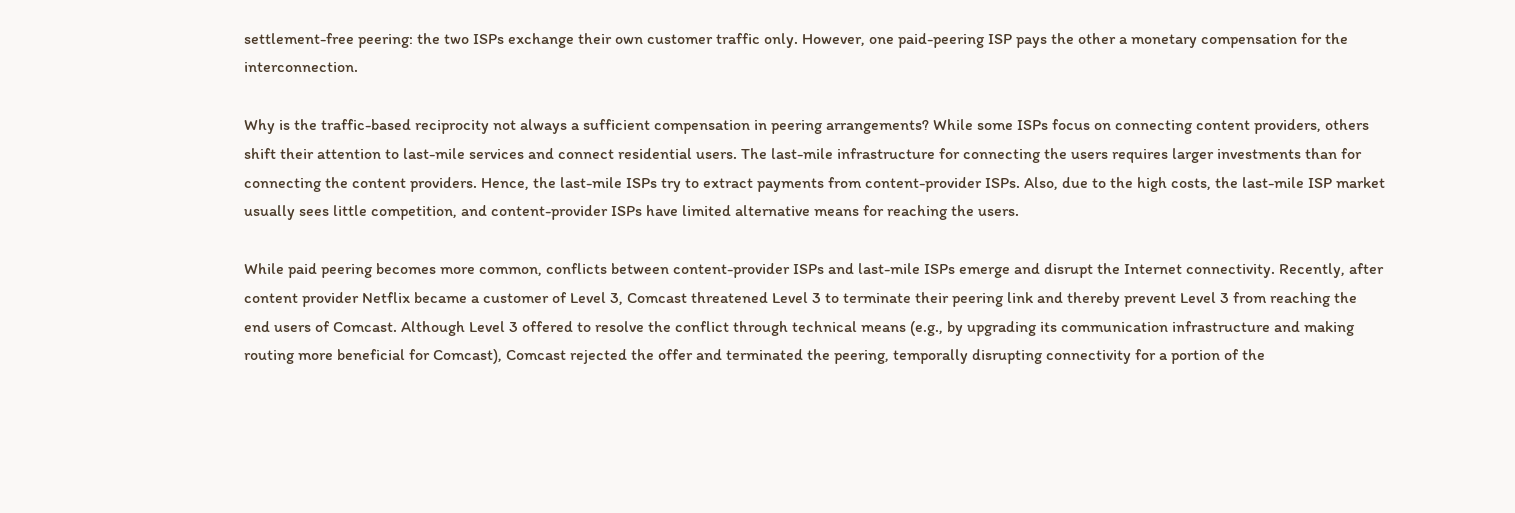settlement-free peering: the two ISPs exchange their own customer traffic only. However, one paid-peering ISP pays the other a monetary compensation for the interconnection.

Why is the traffic-based reciprocity not always a sufficient compensation in peering arrangements? While some ISPs focus on connecting content providers, others shift their attention to last-mile services and connect residential users. The last-mile infrastructure for connecting the users requires larger investments than for connecting the content providers. Hence, the last-mile ISPs try to extract payments from content-provider ISPs. Also, due to the high costs, the last-mile ISP market usually sees little competition, and content-provider ISPs have limited alternative means for reaching the users.

While paid peering becomes more common, conflicts between content-provider ISPs and last-mile ISPs emerge and disrupt the Internet connectivity. Recently, after content provider Netflix became a customer of Level 3, Comcast threatened Level 3 to terminate their peering link and thereby prevent Level 3 from reaching the end users of Comcast. Although Level 3 offered to resolve the conflict through technical means (e.g., by upgrading its communication infrastructure and making routing more beneficial for Comcast), Comcast rejected the offer and terminated the peering, temporally disrupting connectivity for a portion of the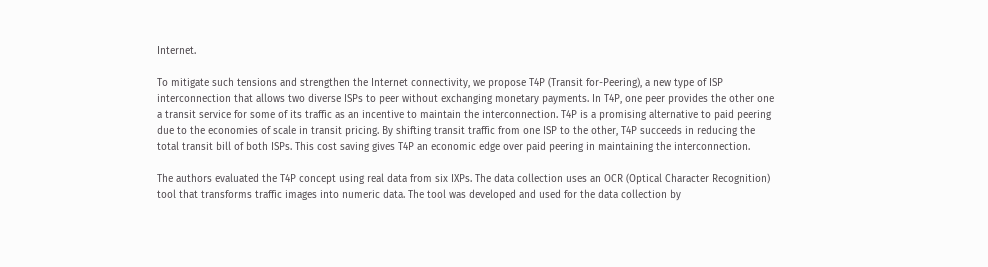Internet.

To mitigate such tensions and strengthen the Internet connectivity, we propose T4P (Transit for-Peering), a new type of ISP interconnection that allows two diverse ISPs to peer without exchanging monetary payments. In T4P, one peer provides the other one a transit service for some of its traffic as an incentive to maintain the interconnection. T4P is a promising alternative to paid peering due to the economies of scale in transit pricing. By shifting transit traffic from one ISP to the other, T4P succeeds in reducing the total transit bill of both ISPs. This cost saving gives T4P an economic edge over paid peering in maintaining the interconnection.

The authors evaluated the T4P concept using real data from six IXPs. The data collection uses an OCR (Optical Character Recognition) tool that transforms traffic images into numeric data. The tool was developed and used for the data collection by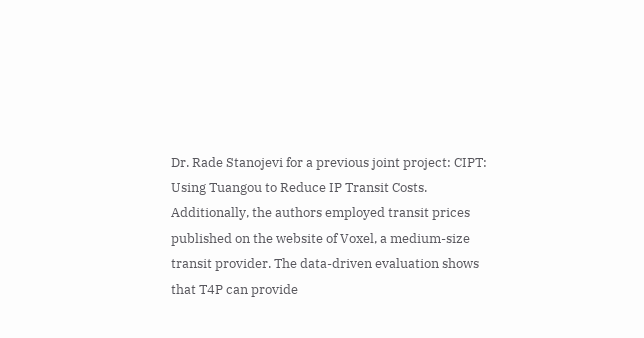Dr. Rade Stanojevi for a previous joint project: CIPT: Using Tuangou to Reduce IP Transit Costs. Additionally, the authors employed transit prices published on the website of Voxel, a medium-size transit provider. The data-driven evaluation shows that T4P can provide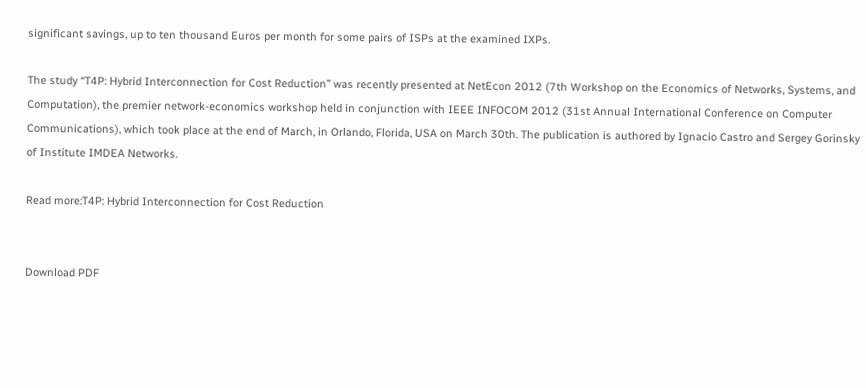significant savings, up to ten thousand Euros per month for some pairs of ISPs at the examined IXPs.

The study “T4P: Hybrid Interconnection for Cost Reduction” was recently presented at NetEcon 2012 (7th Workshop on the Economics of Networks, Systems, and Computation), the premier network-economics workshop held in conjunction with IEEE INFOCOM 2012 (31st Annual International Conference on Computer Communications), which took place at the end of March, in Orlando, Florida, USA on March 30th. The publication is authored by Ignacio Castro and Sergey Gorinsky of Institute IMDEA Networks.

Read more:T4P: Hybrid Interconnection for Cost Reduction


Download PDF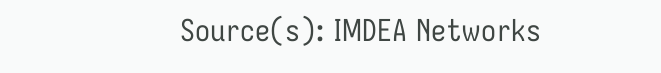Source(s): IMDEA Networks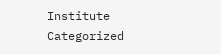Institute
Categorized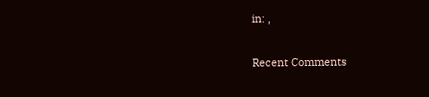in: ,

Recent Comments